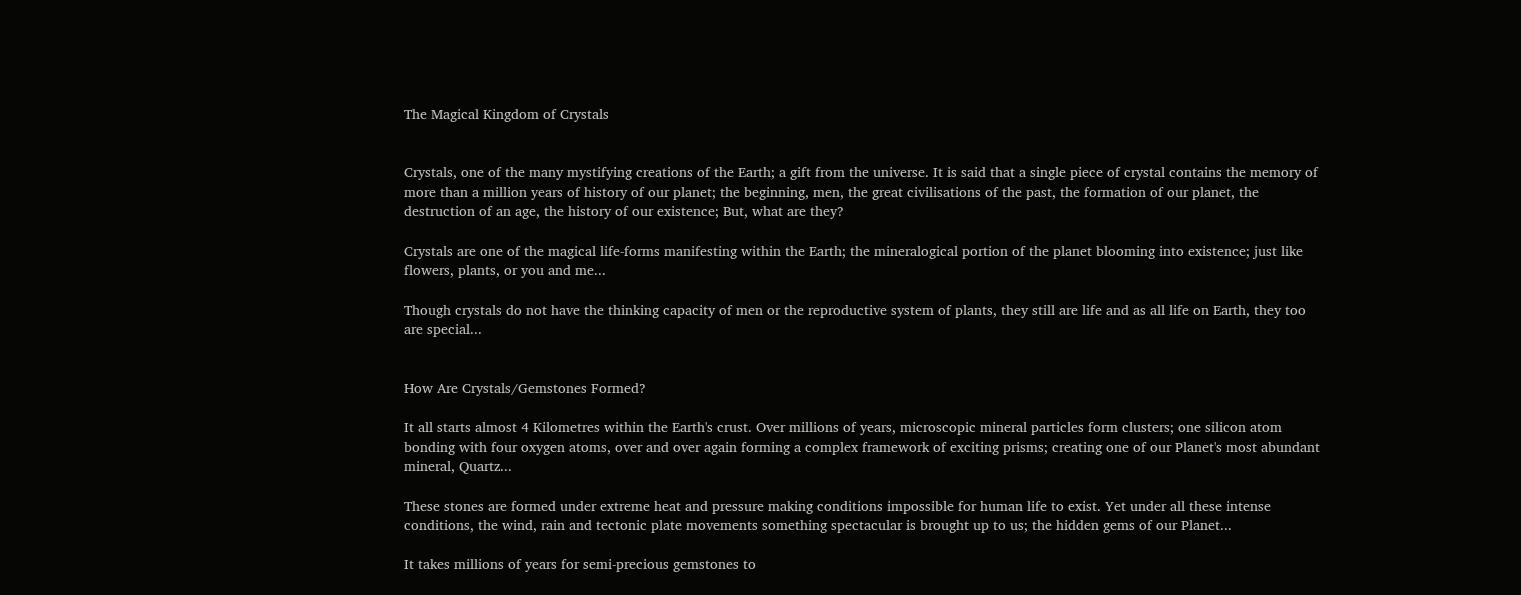The Magical Kingdom of Crystals


Crystals, one of the many mystifying creations of the Earth; a gift from the universe. It is said that a single piece of crystal contains the memory of more than a million years of history of our planet; the beginning, men, the great civilisations of the past, the formation of our planet, the destruction of an age, the history of our existence; But, what are they?

Crystals are one of the magical life-forms manifesting within the Earth; the mineralogical portion of the planet blooming into existence; just like flowers, plants, or you and me...

Though crystals do not have the thinking capacity of men or the reproductive system of plants, they still are life and as all life on Earth, they too are special...


How Are Crystals/Gemstones Formed?

It all starts almost 4 Kilometres within the Earth's crust. Over millions of years, microscopic mineral particles form clusters; one silicon atom bonding with four oxygen atoms, over and over again forming a complex framework of exciting prisms; creating one of our Planet's most abundant mineral, Quartz...

These stones are formed under extreme heat and pressure making conditions impossible for human life to exist. Yet under all these intense conditions, the wind, rain and tectonic plate movements something spectacular is brought up to us; the hidden gems of our Planet...

It takes millions of years for semi-precious gemstones to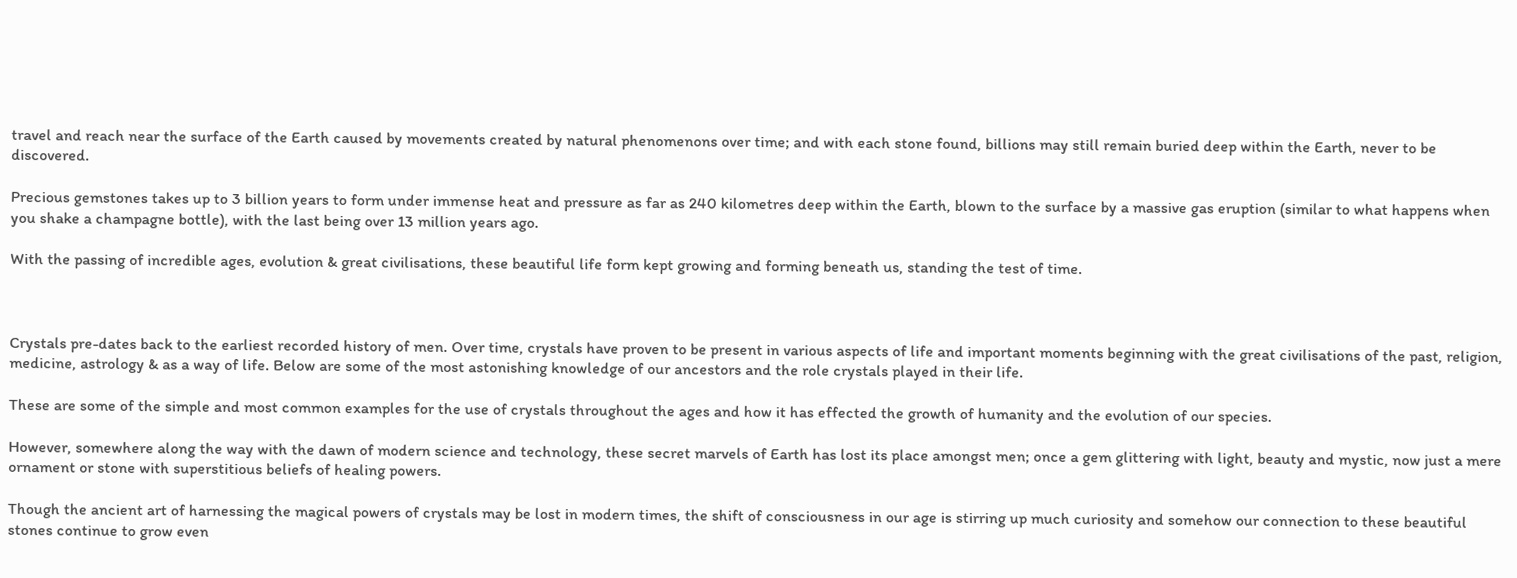travel and reach near the surface of the Earth caused by movements created by natural phenomenons over time; and with each stone found, billions may still remain buried deep within the Earth, never to be discovered.

Precious gemstones takes up to 3 billion years to form under immense heat and pressure as far as 240 kilometres deep within the Earth, blown to the surface by a massive gas eruption (similar to what happens when you shake a champagne bottle), with the last being over 13 million years ago.

With the passing of incredible ages, evolution & great civilisations, these beautiful life form kept growing and forming beneath us, standing the test of time.



Crystals pre-dates back to the earliest recorded history of men. Over time, crystals have proven to be present in various aspects of life and important moments beginning with the great civilisations of the past, religion, medicine, astrology & as a way of life. Below are some of the most astonishing knowledge of our ancestors and the role crystals played in their life.

These are some of the simple and most common examples for the use of crystals throughout the ages and how it has effected the growth of humanity and the evolution of our species.

However, somewhere along the way with the dawn of modern science and technology, these secret marvels of Earth has lost its place amongst men; once a gem glittering with light, beauty and mystic, now just a mere ornament or stone with superstitious beliefs of healing powers.

Though the ancient art of harnessing the magical powers of crystals may be lost in modern times, the shift of consciousness in our age is stirring up much curiosity and somehow our connection to these beautiful stones continue to grow even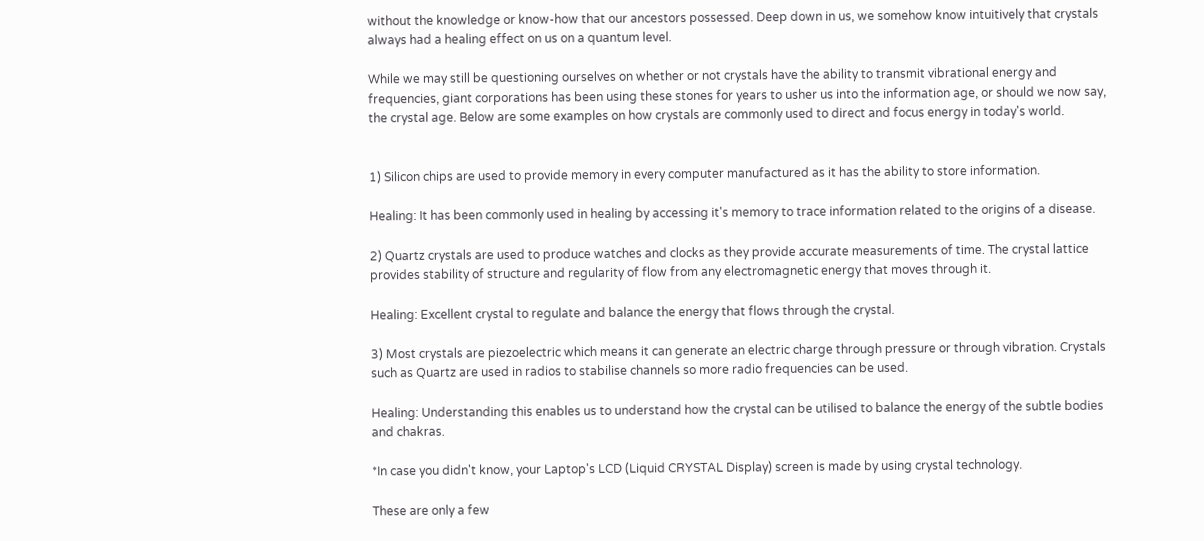without the knowledge or know-how that our ancestors possessed. Deep down in us, we somehow know intuitively that crystals always had a healing effect on us on a quantum level.

While we may still be questioning ourselves on whether or not crystals have the ability to transmit vibrational energy and frequencies, giant corporations has been using these stones for years to usher us into the information age, or should we now say, the crystal age. Below are some examples on how crystals are commonly used to direct and focus energy in today's world.


1) Silicon chips are used to provide memory in every computer manufactured as it has the ability to store information.

Healing: It has been commonly used in healing by accessing it's memory to trace information related to the origins of a disease.

2) Quartz crystals are used to produce watches and clocks as they provide accurate measurements of time. The crystal lattice provides stability of structure and regularity of flow from any electromagnetic energy that moves through it.

Healing: Excellent crystal to regulate and balance the energy that flows through the crystal.

3) Most crystals are piezoelectric which means it can generate an electric charge through pressure or through vibration. Crystals such as Quartz are used in radios to stabilise channels so more radio frequencies can be used.

Healing: Understanding this enables us to understand how the crystal can be utilised to balance the energy of the subtle bodies and chakras.

*In case you didn't know, your Laptop's LCD (Liquid CRYSTAL Display) screen is made by using crystal technology.

These are only a few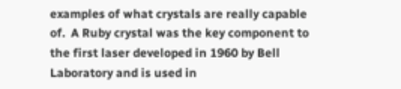examples of what crystals are really capable of.  A Ruby crystal was the key component to the first laser developed in 1960 by Bell Laboratory and is used in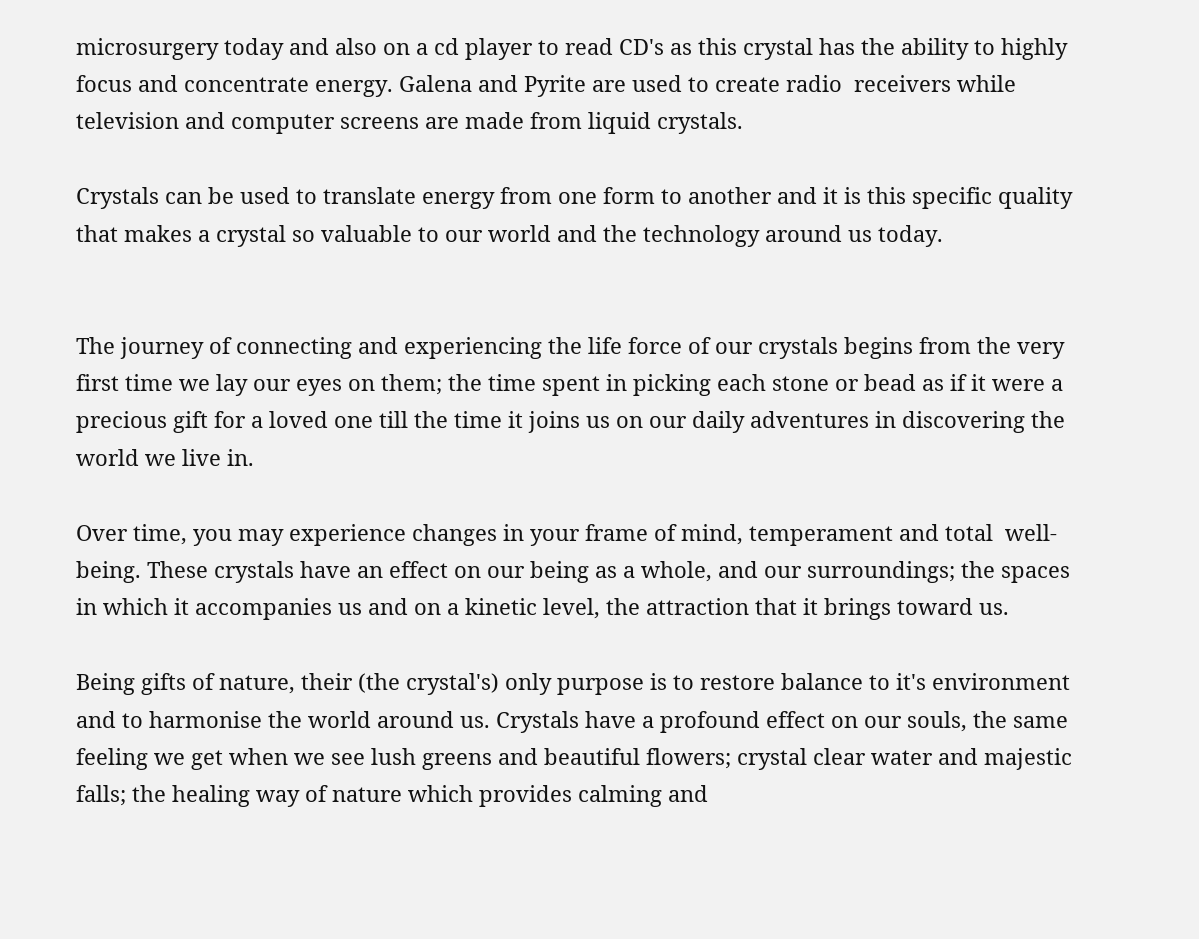microsurgery today and also on a cd player to read CD's as this crystal has the ability to highly focus and concentrate energy. Galena and Pyrite are used to create radio  receivers while television and computer screens are made from liquid crystals.

Crystals can be used to translate energy from one form to another and it is this specific quality that makes a crystal so valuable to our world and the technology around us today.


The journey of connecting and experiencing the life force of our crystals begins from the very first time we lay our eyes on them; the time spent in picking each stone or bead as if it were a precious gift for a loved one till the time it joins us on our daily adventures in discovering the world we live in.

Over time, you may experience changes in your frame of mind, temperament and total  well-being. These crystals have an effect on our being as a whole, and our surroundings; the spaces in which it accompanies us and on a kinetic level, the attraction that it brings toward us.

Being gifts of nature, their (the crystal's) only purpose is to restore balance to it's environment and to harmonise the world around us. Crystals have a profound effect on our souls, the same feeling we get when we see lush greens and beautiful flowers; crystal clear water and majestic falls; the healing way of nature which provides calming and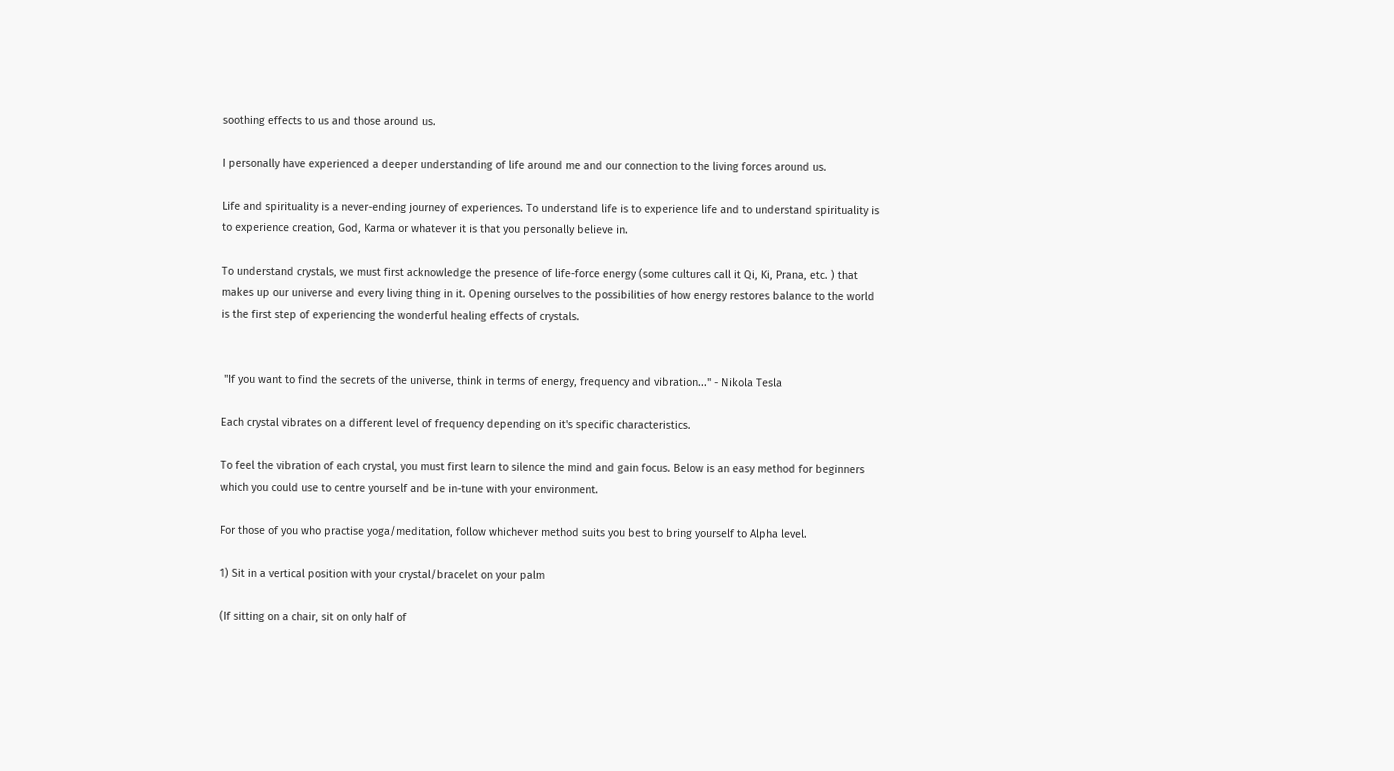soothing effects to us and those around us.

I personally have experienced a deeper understanding of life around me and our connection to the living forces around us.

Life and spirituality is a never-ending journey of experiences. To understand life is to experience life and to understand spirituality is to experience creation, God, Karma or whatever it is that you personally believe in.

To understand crystals, we must first acknowledge the presence of life-force energy (some cultures call it Qi, Ki, Prana, etc. ) that makes up our universe and every living thing in it. Opening ourselves to the possibilities of how energy restores balance to the world is the first step of experiencing the wonderful healing effects of crystals.


 "If you want to find the secrets of the universe, think in terms of energy, frequency and vibration..." - Nikola Tesla

Each crystal vibrates on a different level of frequency depending on it's specific characteristics.

To feel the vibration of each crystal, you must first learn to silence the mind and gain focus. Below is an easy method for beginners which you could use to centre yourself and be in-tune with your environment.

For those of you who practise yoga/meditation, follow whichever method suits you best to bring yourself to Alpha level.

1) Sit in a vertical position with your crystal/bracelet on your palm

(If sitting on a chair, sit on only half of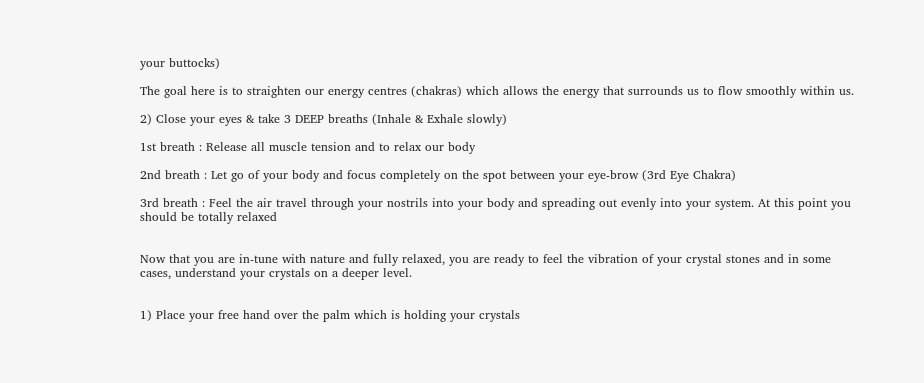your buttocks)

The goal here is to straighten our energy centres (chakras) which allows the energy that surrounds us to flow smoothly within us.

2) Close your eyes & take 3 DEEP breaths (Inhale & Exhale slowly)

1st breath : Release all muscle tension and to relax our body

2nd breath : Let go of your body and focus completely on the spot between your eye-brow (3rd Eye Chakra)

3rd breath : Feel the air travel through your nostrils into your body and spreading out evenly into your system. At this point you should be totally relaxed


Now that you are in-tune with nature and fully relaxed, you are ready to feel the vibration of your crystal stones and in some cases, understand your crystals on a deeper level.


1) Place your free hand over the palm which is holding your crystals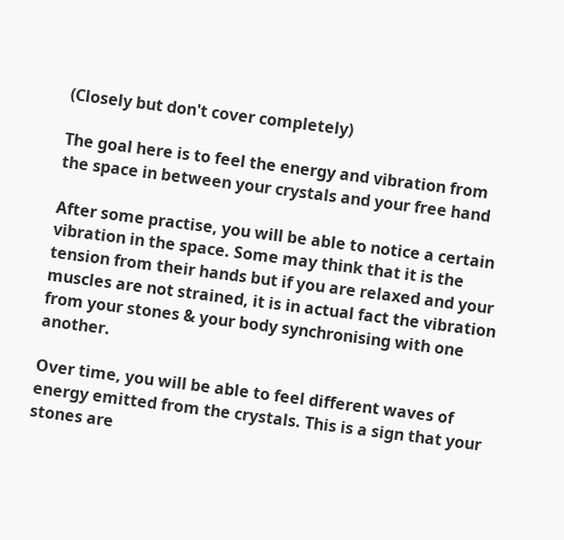(Closely but don't cover completely)

The goal here is to feel the energy and vibration from the space in between your crystals and your free hand

After some practise, you will be able to notice a certain vibration in the space. Some may think that it is the tension from their hands but if you are relaxed and your muscles are not strained, it is in actual fact the vibration from your stones & your body synchronising with one another.

Over time, you will be able to feel different waves of energy emitted from the crystals. This is a sign that your stones are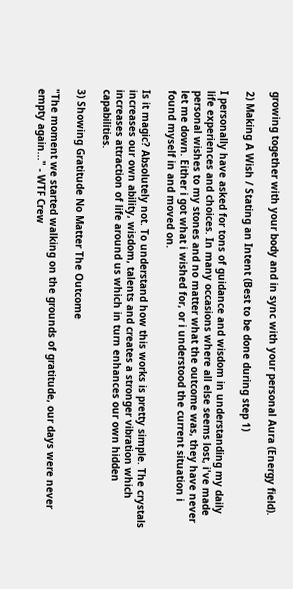growing together with your body and in sync with your personal Aura (Energy field).

2) Making A Wish / Stating an Intent (Best to be done during step 1)

I personally have asked for tons of guidance and wisdom in understanding my daily life experiences and choices. In many occasions where all else seems lost, i've made personal wishes to my stones and no matter what the outcome was, they have never let me down. Either i got what i wished for, or i understood the current situation i found myself in and moved on.

Is it magic? Absolutely not. To understand how this works is pretty simple. The crystals increases our own ability, wisdom, talents and creates a stronger vibration which increases attraction of life around us which in turn enhances our own hidden capabilities.

3) Showing Gratitude No Matter The Outcome

"The moment we started walking on the grounds of gratitude, our days were never empty again..." - WTF Crew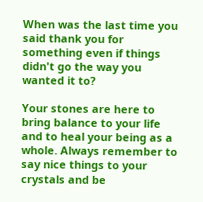When was the last time you said thank you for something even if things didn't go the way you wanted it to?

Your stones are here to bring balance to your life and to heal your being as a whole. Always remember to say nice things to your crystals and be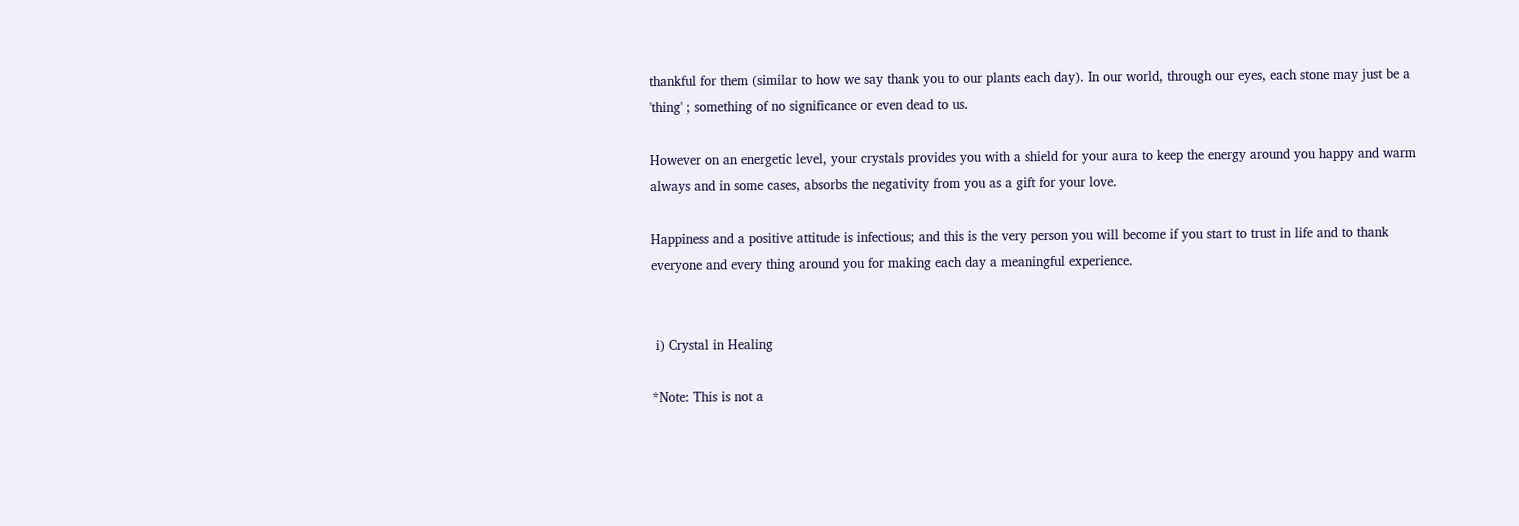thankful for them (similar to how we say thank you to our plants each day). In our world, through our eyes, each stone may just be a 'thing' ; something of no significance or even dead to us.

However on an energetic level, your crystals provides you with a shield for your aura to keep the energy around you happy and warm always and in some cases, absorbs the negativity from you as a gift for your love.

Happiness and a positive attitude is infectious; and this is the very person you will become if you start to trust in life and to thank everyone and every thing around you for making each day a meaningful experience.


 i) Crystal in Healing

*Note: This is not a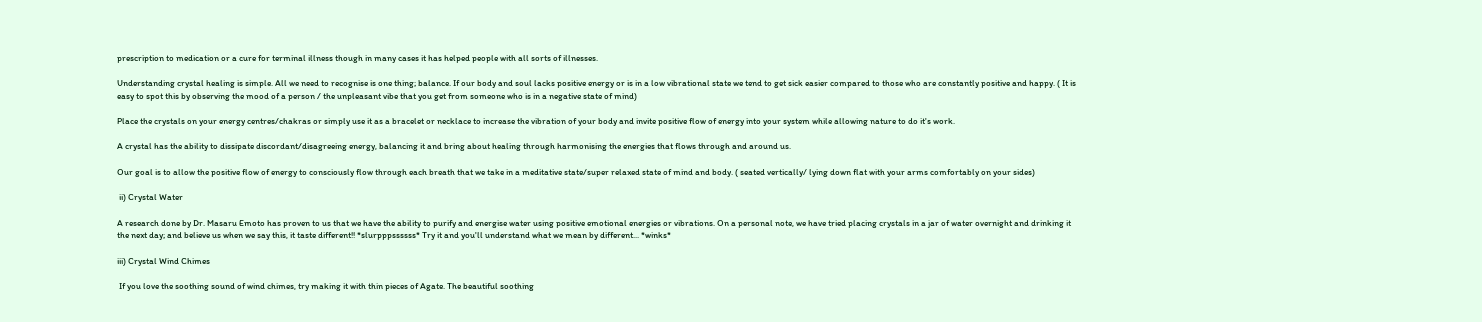prescription to medication or a cure for terminal illness though in many cases it has helped people with all sorts of illnesses.

Understanding crystal healing is simple. All we need to recognise is one thing; balance. If our body and soul lacks positive energy or is in a low vibrational state we tend to get sick easier compared to those who are constantly positive and happy. ( It is easy to spot this by observing the mood of a person / the unpleasant vibe that you get from someone who is in a negative state of mind)

Place the crystals on your energy centres/chakras or simply use it as a bracelet or necklace to increase the vibration of your body and invite positive flow of energy into your system while allowing nature to do it's work.

A crystal has the ability to dissipate discordant/disagreeing energy, balancing it and bring about healing through harmonising the energies that flows through and around us.

Our goal is to allow the positive flow of energy to consciously flow through each breath that we take in a meditative state/super relaxed state of mind and body. ( seated vertically/ lying down flat with your arms comfortably on your sides)

 ii) Crystal Water

A research done by Dr. Masaru Emoto has proven to us that we have the ability to purify and energise water using positive emotional energies or vibrations. On a personal note, we have tried placing crystals in a jar of water overnight and drinking it the next day; and believe us when we say this, it taste different!! *slurpppssssss* Try it and you'll understand what we mean by different... *winks*

iii) Crystal Wind Chimes

 If you love the soothing sound of wind chimes, try making it with thin pieces of Agate. The beautiful soothing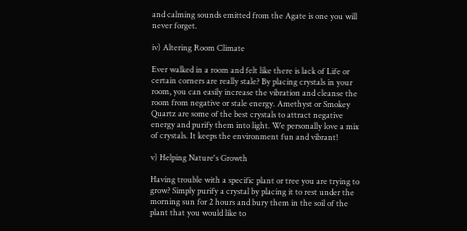and calming sounds emitted from the Agate is one you will never forget.

iv) Altering Room Climate

Ever walked in a room and felt like there is lack of Life or certain corners are really stale? By placing crystals in your room, you can easily increase the vibration and cleanse the room from negative or stale energy. Amethyst or Smokey Quartz are some of the best crystals to attract negative energy and purify them into light. We personally love a mix of crystals. It keeps the environment fun and vibrant!

v) Helping Nature's Growth

Having trouble with a specific plant or tree you are trying to grow? Simply purify a crystal by placing it to rest under the morning sun for 2 hours and bury them in the soil of the plant that you would like to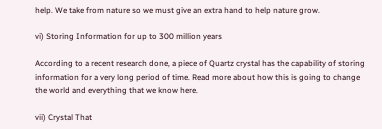help. We take from nature so we must give an extra hand to help nature grow.

vi) Storing Information for up to 300 million years

According to a recent research done, a piece of Quartz crystal has the capability of storing information for a very long period of time. Read more about how this is going to change the world and everything that we know here.

vii) Crystal That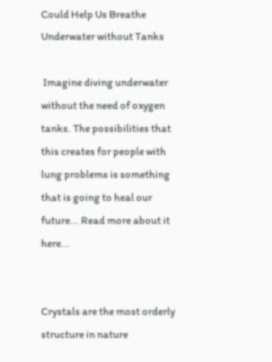Could Help Us Breathe Underwater without Tanks

 Imagine diving underwater without the need of oxygen tanks. The possibilities that this creates for people with lung problems is something that is going to heal our future... Read more about it here...


Crystals are the most orderly structure in nature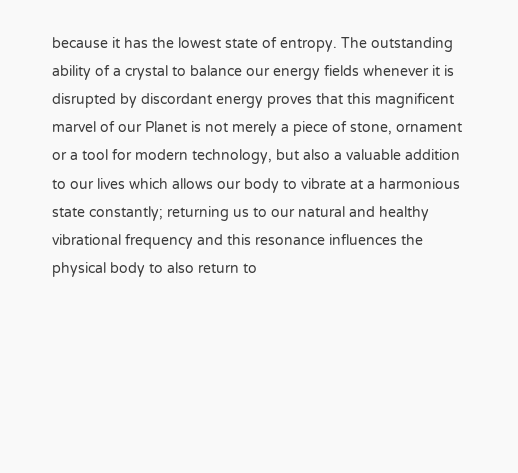because it has the lowest state of entropy. The outstanding ability of a crystal to balance our energy fields whenever it is disrupted by discordant energy proves that this magnificent marvel of our Planet is not merely a piece of stone, ornament or a tool for modern technology, but also a valuable addition to our lives which allows our body to vibrate at a harmonious state constantly; returning us to our natural and healthy vibrational frequency and this resonance influences the physical body to also return to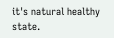it's natural healthy state.